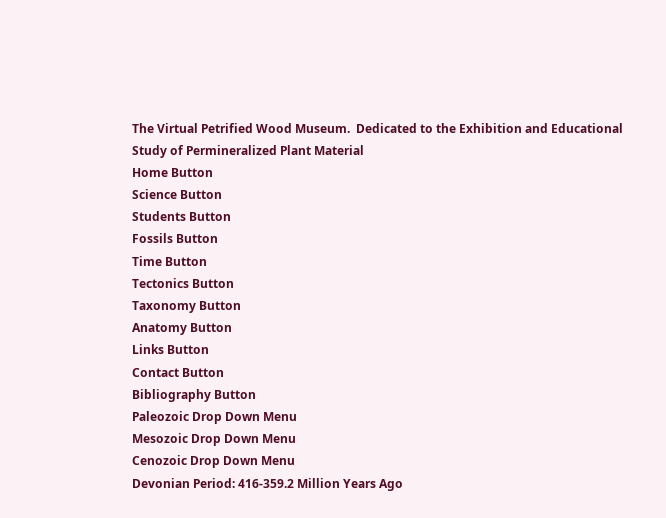The Virtual Petrified Wood Museum.  Dedicated to the Exhibition and Educational Study of Permineralized Plant Material
Home Button
Science Button
Students Button
Fossils Button
Time Button
Tectonics Button
Taxonomy Button
Anatomy Button
Links Button
Contact Button
Bibliography Button
Paleozoic Drop Down Menu
Mesozoic Drop Down Menu
Cenozoic Drop Down Menu
Devonian Period: 416-359.2 Million Years Ago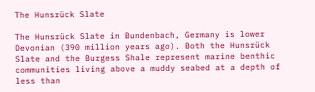The Hunsrück Slate

The Hunsrück Slate in Bundenbach, Germany is lower Devonian (390 million years ago). Both the Hunsrück Slate and the Burgess Shale represent marine benthic communities living above a muddy seabed at a depth of less than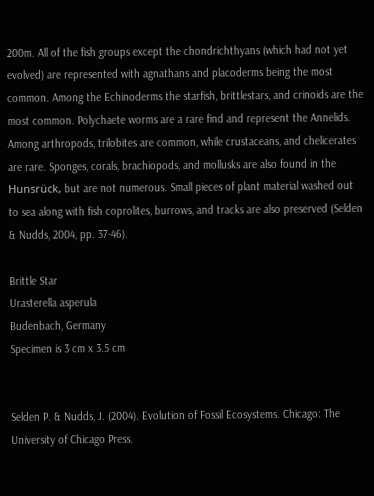200m. All of the fish groups except the chondrichthyans (which had not yet evolved) are represented with agnathans and placoderms being the most common. Among the Echinoderms the starfish, brittlestars, and crinoids are the most common. Polychaete worms are a rare find and represent the Annelids. Among arthropods, trilobites are common, while crustaceans, and chelicerates are rare. Sponges, corals, brachiopods, and mollusks are also found in the Hunsrück, but are not numerous. Small pieces of plant material washed out to sea along with fish coprolites, burrows, and tracks are also preserved (Selden & Nudds, 2004, pp. 37-46).

Brittle Star
Urasterella asperula
Budenbach, Germany
Specimen is 3 cm x 3.5 cm


Selden P. & Nudds, J. (2004). Evolution of Fossil Ecosystems. Chicago: The University of Chicago Press.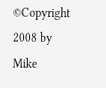©Copyright 2008 by Mike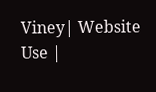Viney| Website Use |